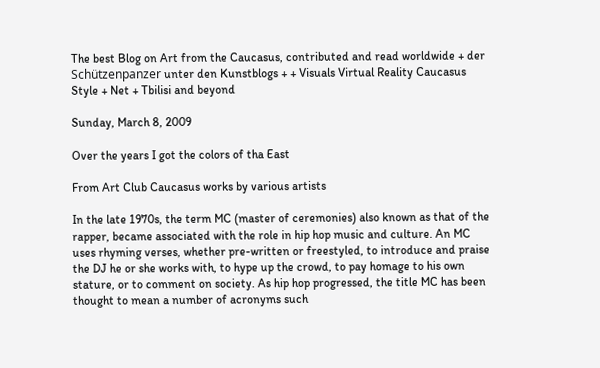The best Blog on Art from the Caucasus, contributed and read worldwide + der Schützenpanzer unter den Kunstblogs + + Visuals Virtual Reality Caucasus Style + Net + Tbilisi and beyond

Sunday, March 8, 2009

Over the years I got the colors of tha East

From Art Club Caucasus works by various artists

In the late 1970s, the term MC (master of ceremonies) also known as that of the rapper, became associated with the role in hip hop music and culture. An MC uses rhyming verses, whether pre-written or freestyled, to introduce and praise the DJ he or she works with, to hype up the crowd, to pay homage to his own stature, or to comment on society. As hip hop progressed, the title MC has been thought to mean a number of acronyms such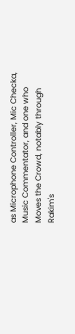as Microphone Controller, Mic Checka, Music Commentator, and one who Moves the Crowd, notably through Rakim's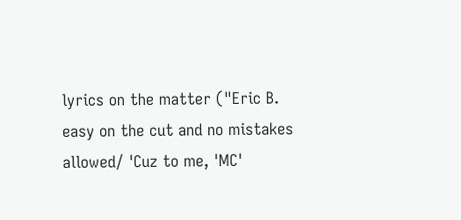lyrics on the matter ("Eric B. easy on the cut and no mistakes allowed/ 'Cuz to me, 'MC'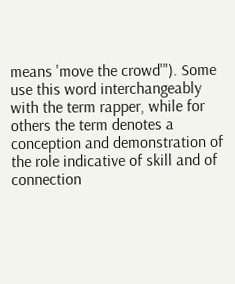means 'move the crowd'"). Some use this word interchangeably with the term rapper, while for others the term denotes a conception and demonstration of the role indicative of skill and of connection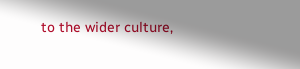to the wider culture,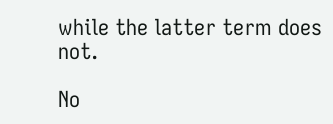while the latter term does not.

No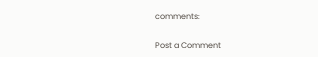comments:

Post a Comment